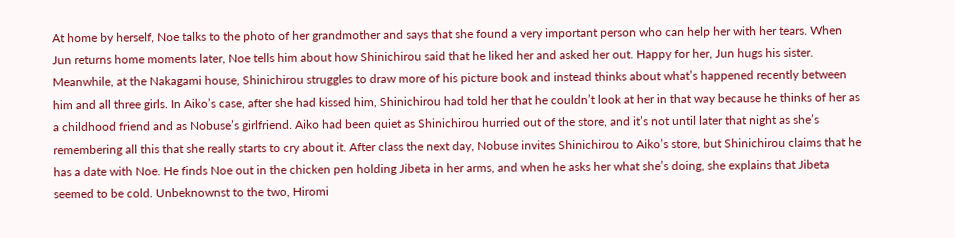At home by herself, Noe talks to the photo of her grandmother and says that she found a very important person who can help her with her tears. When Jun returns home moments later, Noe tells him about how Shinichirou said that he liked her and asked her out. Happy for her, Jun hugs his sister. Meanwhile, at the Nakagami house, Shinichirou struggles to draw more of his picture book and instead thinks about what’s happened recently between him and all three girls. In Aiko’s case, after she had kissed him, Shinichirou had told her that he couldn’t look at her in that way because he thinks of her as a childhood friend and as Nobuse’s girlfriend. Aiko had been quiet as Shinichirou hurried out of the store, and it’s not until later that night as she’s remembering all this that she really starts to cry about it. After class the next day, Nobuse invites Shinichirou to Aiko’s store, but Shinichirou claims that he has a date with Noe. He finds Noe out in the chicken pen holding Jibeta in her arms, and when he asks her what she’s doing, she explains that Jibeta seemed to be cold. Unbeknownst to the two, Hiromi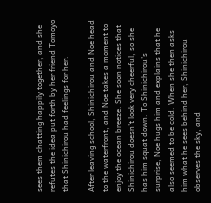sees them chatting happily together, and she refutes the idea put forth by her friend Tomoyo that Shinichirou had feelings for her.

After leaving school, Shinichirou and Noe head to the waterfront, and Noe takes a moment to enjoy the ocean breeze. She soon notices that Shinichirou doesn’t look very cheerful, so she has him squat down. To Shinichirou’s surprise, Noe hugs him and explains that he also seemed to be cold. When she then asks him what he sees behind her, Shinichirou observes the sky, and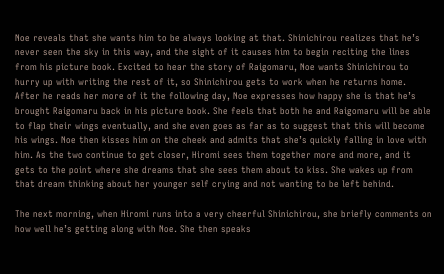Noe reveals that she wants him to be always looking at that. Shinichirou realizes that he’s never seen the sky in this way, and the sight of it causes him to begin reciting the lines from his picture book. Excited to hear the story of Raigomaru, Noe wants Shinichirou to hurry up with writing the rest of it, so Shinichirou gets to work when he returns home. After he reads her more of it the following day, Noe expresses how happy she is that he’s brought Raigomaru back in his picture book. She feels that both he and Raigomaru will be able to flap their wings eventually, and she even goes as far as to suggest that this will become his wings. Noe then kisses him on the cheek and admits that she’s quickly falling in love with him. As the two continue to get closer, Hiromi sees them together more and more, and it gets to the point where she dreams that she sees them about to kiss. She wakes up from that dream thinking about her younger self crying and not wanting to be left behind.

The next morning, when Hiromi runs into a very cheerful Shinichirou, she briefly comments on how well he’s getting along with Noe. She then speaks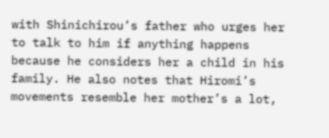with Shinichirou’s father who urges her to talk to him if anything happens because he considers her a child in his family. He also notes that Hiromi’s movements resemble her mother’s a lot,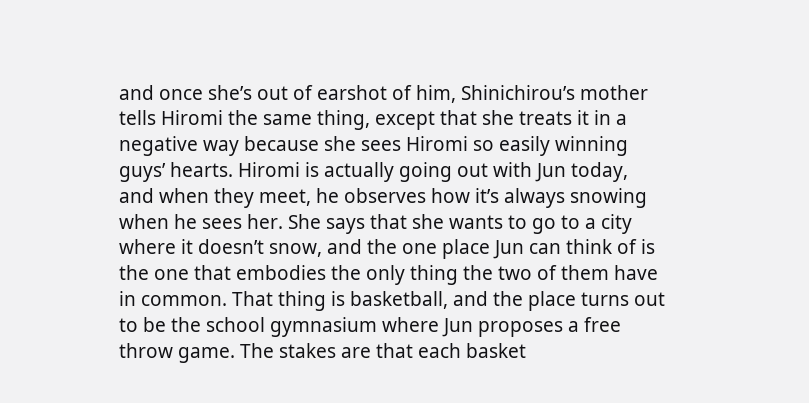and once she’s out of earshot of him, Shinichirou’s mother tells Hiromi the same thing, except that she treats it in a negative way because she sees Hiromi so easily winning guys’ hearts. Hiromi is actually going out with Jun today, and when they meet, he observes how it’s always snowing when he sees her. She says that she wants to go to a city where it doesn’t snow, and the one place Jun can think of is the one that embodies the only thing the two of them have in common. That thing is basketball, and the place turns out to be the school gymnasium where Jun proposes a free throw game. The stakes are that each basket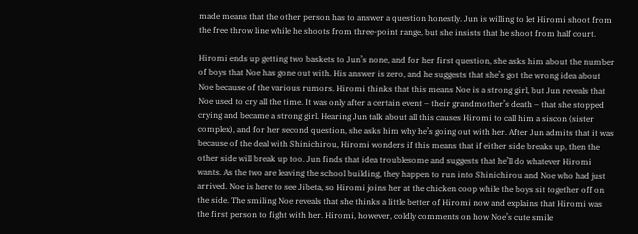made means that the other person has to answer a question honestly. Jun is willing to let Hiromi shoot from the free throw line while he shoots from three-point range, but she insists that he shoot from half court.

Hiromi ends up getting two baskets to Jun’s none, and for her first question, she asks him about the number of boys that Noe has gone out with. His answer is zero, and he suggests that she’s got the wrong idea about Noe because of the various rumors. Hiromi thinks that this means Noe is a strong girl, but Jun reveals that Noe used to cry all the time. It was only after a certain event – their grandmother’s death – that she stopped crying and became a strong girl. Hearing Jun talk about all this causes Hiromi to call him a siscon (sister complex), and for her second question, she asks him why he’s going out with her. After Jun admits that it was because of the deal with Shinichirou, Hiromi wonders if this means that if either side breaks up, then the other side will break up too. Jun finds that idea troublesome and suggests that he’ll do whatever Hiromi wants. As the two are leaving the school building, they happen to run into Shinichirou and Noe who had just arrived. Noe is here to see Jibeta, so Hiromi joins her at the chicken coop while the boys sit together off on the side. The smiling Noe reveals that she thinks a little better of Hiromi now and explains that Hiromi was the first person to fight with her. Hiromi, however, coldly comments on how Noe’s cute smile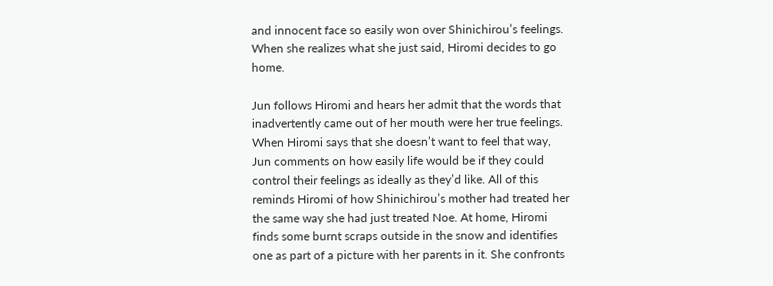and innocent face so easily won over Shinichirou’s feelings. When she realizes what she just said, Hiromi decides to go home.

Jun follows Hiromi and hears her admit that the words that inadvertently came out of her mouth were her true feelings. When Hiromi says that she doesn’t want to feel that way, Jun comments on how easily life would be if they could control their feelings as ideally as they’d like. All of this reminds Hiromi of how Shinichirou’s mother had treated her the same way she had just treated Noe. At home, Hiromi finds some burnt scraps outside in the snow and identifies one as part of a picture with her parents in it. She confronts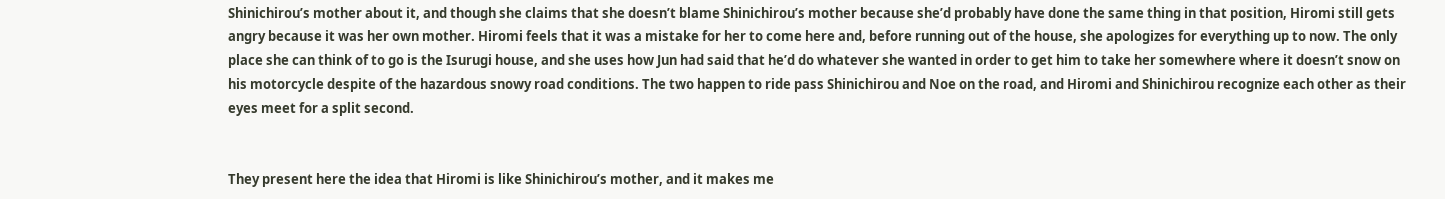Shinichirou’s mother about it, and though she claims that she doesn’t blame Shinichirou’s mother because she’d probably have done the same thing in that position, Hiromi still gets angry because it was her own mother. Hiromi feels that it was a mistake for her to come here and, before running out of the house, she apologizes for everything up to now. The only place she can think of to go is the Isurugi house, and she uses how Jun had said that he’d do whatever she wanted in order to get him to take her somewhere where it doesn’t snow on his motorcycle despite of the hazardous snowy road conditions. The two happen to ride pass Shinichirou and Noe on the road, and Hiromi and Shinichirou recognize each other as their eyes meet for a split second.


They present here the idea that Hiromi is like Shinichirou’s mother, and it makes me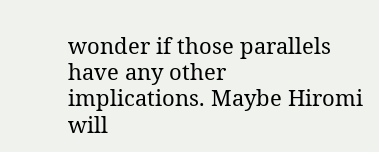wonder if those parallels have any other implications. Maybe Hiromi will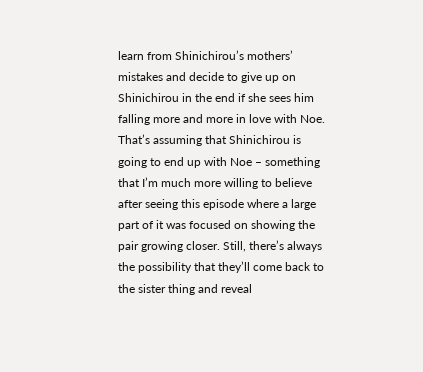learn from Shinichirou’s mothers’ mistakes and decide to give up on Shinichirou in the end if she sees him falling more and more in love with Noe. That’s assuming that Shinichirou is going to end up with Noe – something that I’m much more willing to believe after seeing this episode where a large part of it was focused on showing the pair growing closer. Still, there’s always the possibility that they’ll come back to the sister thing and reveal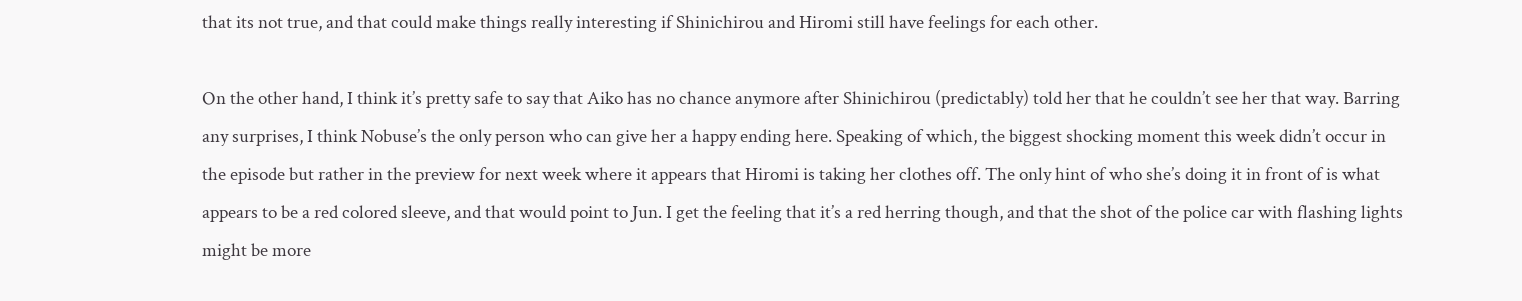that its not true, and that could make things really interesting if Shinichirou and Hiromi still have feelings for each other.

On the other hand, I think it’s pretty safe to say that Aiko has no chance anymore after Shinichirou (predictably) told her that he couldn’t see her that way. Barring any surprises, I think Nobuse’s the only person who can give her a happy ending here. Speaking of which, the biggest shocking moment this week didn’t occur in the episode but rather in the preview for next week where it appears that Hiromi is taking her clothes off. The only hint of who she’s doing it in front of is what appears to be a red colored sleeve, and that would point to Jun. I get the feeling that it’s a red herring though, and that the shot of the police car with flashing lights might be more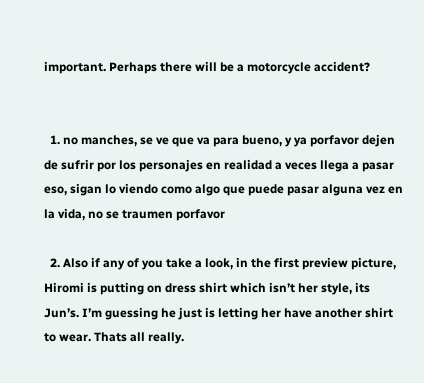important. Perhaps there will be a motorcycle accident?


  1. no manches, se ve que va para bueno, y ya porfavor dejen de sufrir por los personajes en realidad a veces llega a pasar eso, sigan lo viendo como algo que puede pasar alguna vez en la vida, no se traumen porfavor

  2. Also if any of you take a look, in the first preview picture, Hiromi is putting on dress shirt which isn’t her style, its Jun’s. I’m guessing he just is letting her have another shirt to wear. Thats all really.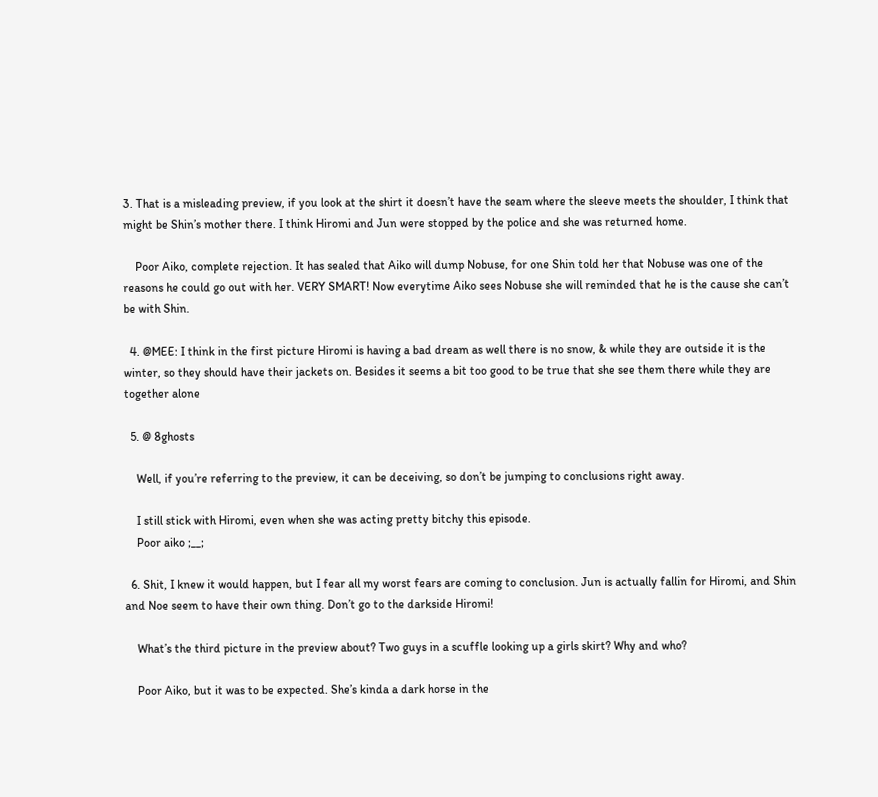3. That is a misleading preview, if you look at the shirt it doesn’t have the seam where the sleeve meets the shoulder, I think that might be Shin’s mother there. I think Hiromi and Jun were stopped by the police and she was returned home.

    Poor Aiko, complete rejection. It has sealed that Aiko will dump Nobuse, for one Shin told her that Nobuse was one of the reasons he could go out with her. VERY SMART! Now everytime Aiko sees Nobuse she will reminded that he is the cause she can’t be with Shin.

  4. @MEE: I think in the first picture Hiromi is having a bad dream as well there is no snow, & while they are outside it is the winter, so they should have their jackets on. Besides it seems a bit too good to be true that she see them there while they are together alone

  5. @ 8ghosts

    Well, if you’re referring to the preview, it can be deceiving, so don’t be jumping to conclusions right away.

    I still stick with Hiromi, even when she was acting pretty bitchy this episode.
    Poor aiko ;__;

  6. Shit, I knew it would happen, but I fear all my worst fears are coming to conclusion. Jun is actually fallin for Hiromi, and Shin and Noe seem to have their own thing. Don’t go to the darkside Hiromi!

    What’s the third picture in the preview about? Two guys in a scuffle looking up a girls skirt? Why and who?

    Poor Aiko, but it was to be expected. She’s kinda a dark horse in the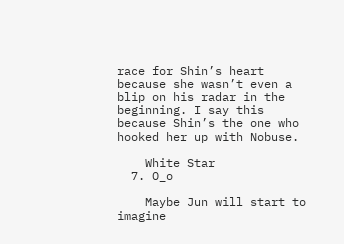race for Shin’s heart because she wasn’t even a blip on his radar in the beginning. I say this because Shin’s the one who hooked her up with Nobuse.

    White Star
  7. O_o

    Maybe Jun will start to imagine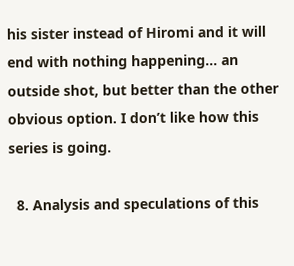his sister instead of Hiromi and it will end with nothing happening… an outside shot, but better than the other obvious option. I don’t like how this series is going.

  8. Analysis and speculations of this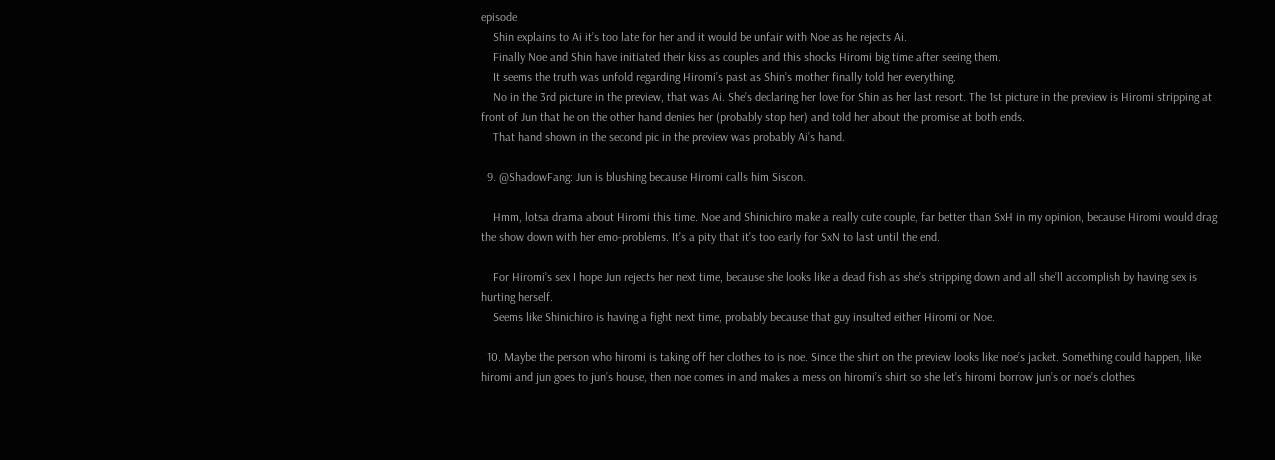episode
    Shin explains to Ai it’s too late for her and it would be unfair with Noe as he rejects Ai.
    Finally Noe and Shin have initiated their kiss as couples and this shocks Hiromi big time after seeing them.
    It seems the truth was unfold regarding Hiromi’s past as Shin’s mother finally told her everything.
    No in the 3rd picture in the preview, that was Ai. She’s declaring her love for Shin as her last resort. The 1st picture in the preview is Hiromi stripping at front of Jun that he on the other hand denies her (probably stop her) and told her about the promise at both ends.
    That hand shown in the second pic in the preview was probably Ai’s hand.

  9. @ShadowFang: Jun is blushing because Hiromi calls him Siscon.

    Hmm, lotsa drama about Hiromi this time. Noe and Shinichiro make a really cute couple, far better than SxH in my opinion, because Hiromi would drag the show down with her emo-problems. It’s a pity that it’s too early for SxN to last until the end.

    For Hiromi’s sex I hope Jun rejects her next time, because she looks like a dead fish as she’s stripping down and all she’ll accomplish by having sex is hurting herself.
    Seems like Shinichiro is having a fight next time, probably because that guy insulted either Hiromi or Noe.

  10. Maybe the person who hiromi is taking off her clothes to is noe. Since the shirt on the preview looks like noe’s jacket. Something could happen, like hiromi and jun goes to jun’s house, then noe comes in and makes a mess on hiromi’s shirt so she let’s hiromi borrow jun’s or noe’s clothes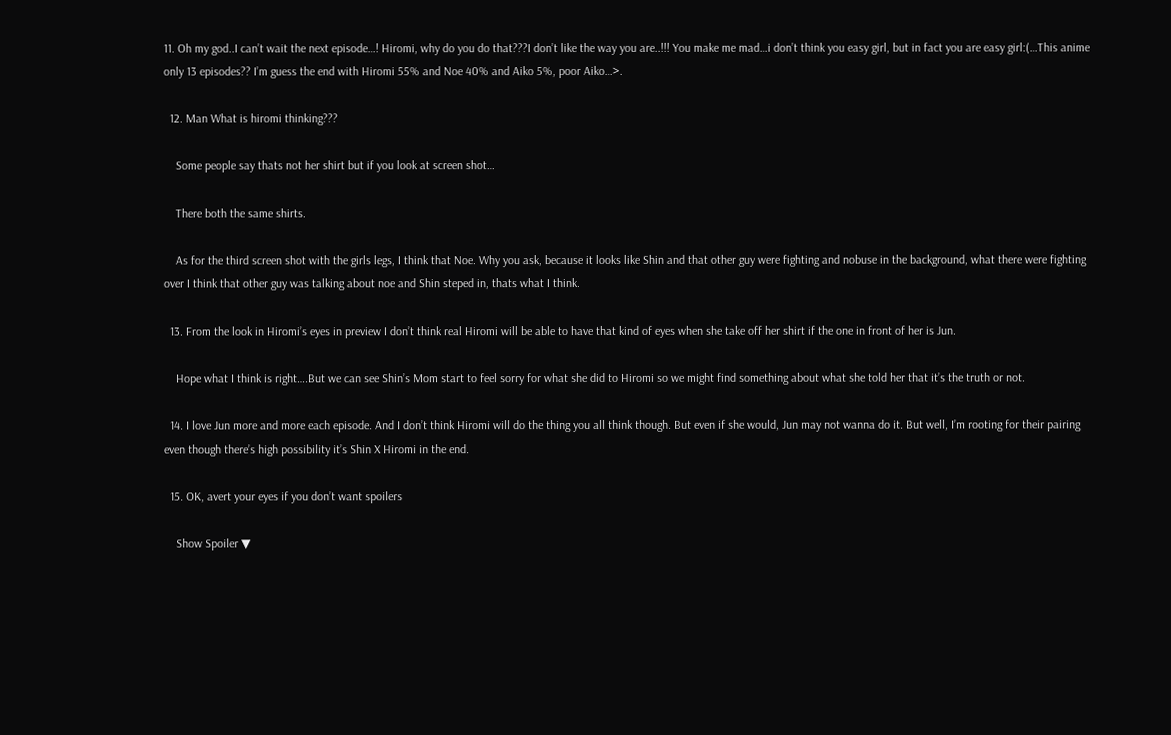11. Oh my god..I can’t wait the next episode…! Hiromi, why do you do that???I don’t like the way you are..!!! You make me mad…i don’t think you easy girl, but in fact you are easy girl:(…This anime only 13 episodes?? I’m guess the end with Hiromi 55% and Noe 40% and Aiko 5%, poor Aiko…>.

  12. Man What is hiromi thinking???

    Some people say thats not her shirt but if you look at screen shot…

    There both the same shirts.

    As for the third screen shot with the girls legs, I think that Noe. Why you ask, because it looks like Shin and that other guy were fighting and nobuse in the background, what there were fighting over I think that other guy was talking about noe and Shin steped in, thats what I think.

  13. From the look in Hiromi’s eyes in preview I don’t think real Hiromi will be able to have that kind of eyes when she take off her shirt if the one in front of her is Jun.

    Hope what I think is right….But we can see Shin’s Mom start to feel sorry for what she did to Hiromi so we might find something about what she told her that it’s the truth or not.

  14. I love Jun more and more each episode. And I don’t think Hiromi will do the thing you all think though. But even if she would, Jun may not wanna do it. But well, I’m rooting for their pairing even though there’s high possibility it’s Shin X Hiromi in the end.

  15. OK, avert your eyes if you don’t want spoilers

    Show Spoiler ▼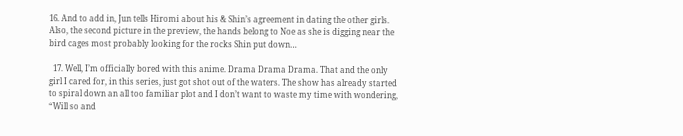16. And to add in, Jun tells Hiromi about his & Shin’s agreement in dating the other girls. Also, the second picture in the preview, the hands belong to Noe as she is digging near the bird cages most probably looking for the rocks Shin put down…

  17. Well, I’m officially bored with this anime. Drama Drama Drama. That and the only girl I cared for, in this series, just got shot out of the waters. The show has already started to spiral down an all too familiar plot and I don’t want to waste my time with wondering, “Will so and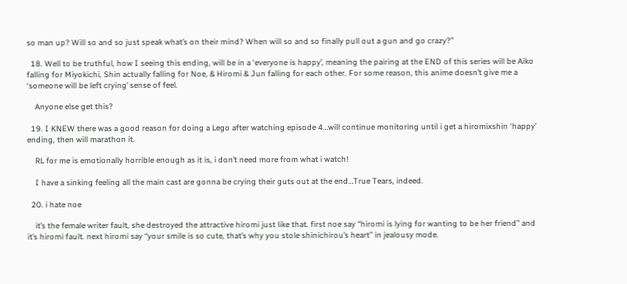so man up? Will so and so just speak what’s on their mind? When will so and so finally pull out a gun and go crazy?”

  18. Well to be truthful, how I seeing this ending, will be in a ‘everyone is happy’, meaning the pairing at the END of this series will be Aiko falling for Miyokichi, Shin actually falling for Noe, & Hiromi & Jun falling for each other. For some reason, this anime doesn’t give me a ‘someone will be left crying’ sense of feel.

    Anyone else get this?

  19. I KNEW there was a good reason for doing a Lego after watching episode 4…will continue monitoring until i get a hiromixshin ‘happy’ ending, then will marathon it.

    RL for me is emotionally horrible enough as it is, i don’t need more from what i watch!

    I have a sinking feeling all the main cast are gonna be crying their guts out at the end…True Tears, indeed.

  20. i hate noe

    it’s the female writer fault, she destroyed the attractive hiromi just like that. first noe say “hiromi is lying for wanting to be her friend” and it’s hiromi fault. next hiromi say “your smile is so cute, that’s why you stole shinichirou’s heart” in jealousy mode.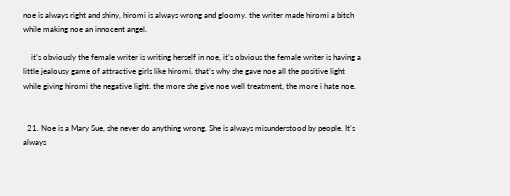noe is always right and shiny, hiromi is always wrong and gloomy. the writer made hiromi a bitch while making noe an innocent angel.

    it’s obviously the female writer is writing herself in noe, it’s obvious the female writer is having a little jealousy game of attractive girls like hiromi. that’s why she gave noe all the positive light while giving hiromi the negative light. the more she give noe well treatment, the more i hate noe.


  21. Noe is a Mary Sue, she never do anything wrong. She is always misunderstood by people. It’s always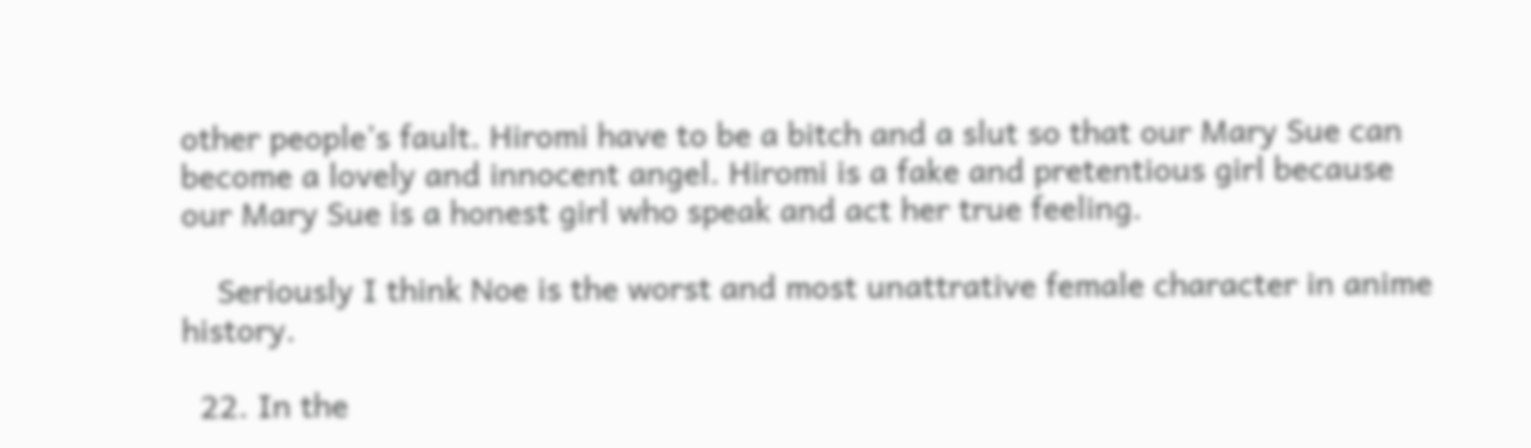other people’s fault. Hiromi have to be a bitch and a slut so that our Mary Sue can become a lovely and innocent angel. Hiromi is a fake and pretentious girl because our Mary Sue is a honest girl who speak and act her true feeling.

    Seriously I think Noe is the worst and most unattrative female character in anime history.

  22. In the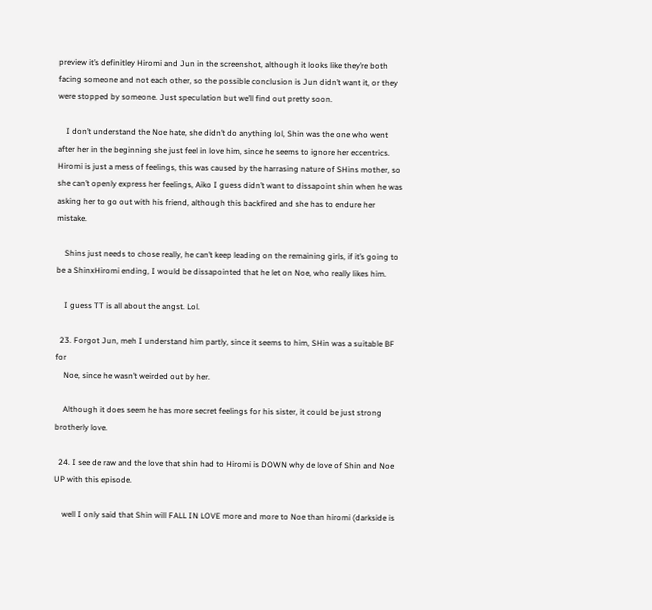preview it’s definitley Hiromi and Jun in the screenshot, although it looks like they’re both facing someone and not each other, so the possible conclusion is Jun didn’t want it, or they were stopped by someone. Just speculation but we’ll find out pretty soon.

    I don’t understand the Noe hate, she didn’t do anything lol, Shin was the one who went after her in the beginning she just feel in love him, since he seems to ignore her eccentrics. Hiromi is just a mess of feelings, this was caused by the harrasing nature of SHins mother, so she can’t openly express her feelings, Aiko I guess didn’t want to dissapoint shin when he was asking her to go out with his friend, although this backfired and she has to endure her mistake.

    Shins just needs to chose really, he can’t keep leading on the remaining girls, if it’s going to be a ShinxHiromi ending, I would be dissapointed that he let on Noe, who really likes him.

    I guess TT is all about the angst. Lol.

  23. Forgot Jun, meh I understand him partly, since it seems to him, SHin was a suitable BF for
    Noe, since he wasn’t weirded out by her.

    Although it does seem he has more secret feelings for his sister, it could be just strong brotherly love.

  24. I see de raw and the love that shin had to Hiromi is DOWN why de love of Shin and Noe UP with this episode.

    well I only said that Shin will FALL IN LOVE more and more to Noe than hiromi (darkside is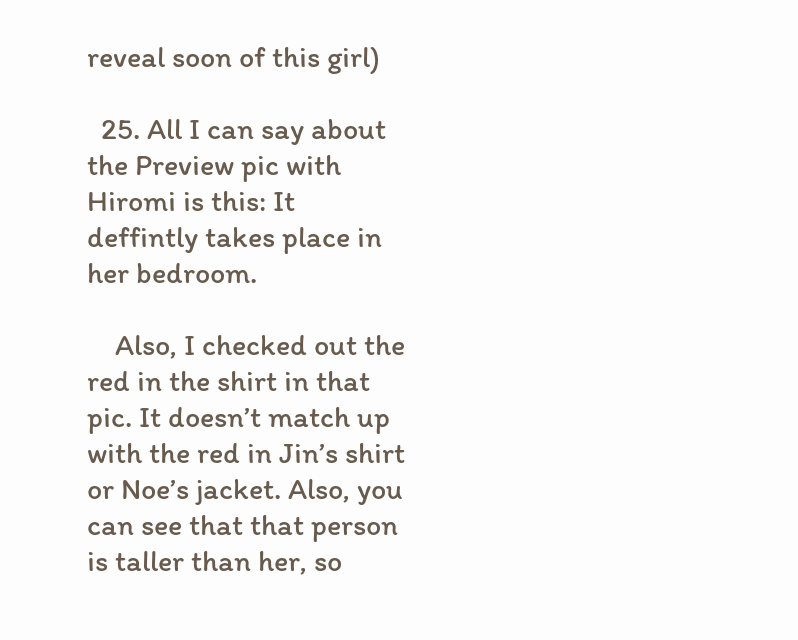reveal soon of this girl)

  25. All I can say about the Preview pic with Hiromi is this: It deffintly takes place in her bedroom.

    Also, I checked out the red in the shirt in that pic. It doesn’t match up with the red in Jin’s shirt or Noe’s jacket. Also, you can see that that person is taller than her, so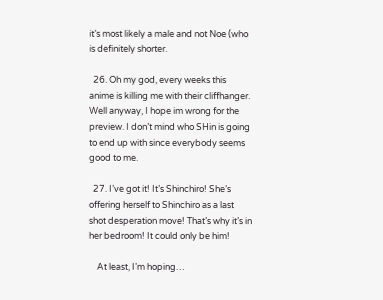it’s most likely a male and not Noe (who is definitely shorter.

  26. Oh my god, every weeks this anime is killing me with their cliffhanger. Well anyway, I hope im wrong for the preview. I don’t mind who SHin is going to end up with since everybody seems good to me.

  27. I’ve got it! It’s Shinchiro! She’s offering herself to Shinchiro as a last shot desperation move! That’s why it’s in her bedroom! It could only be him!

    At least, I’m hoping…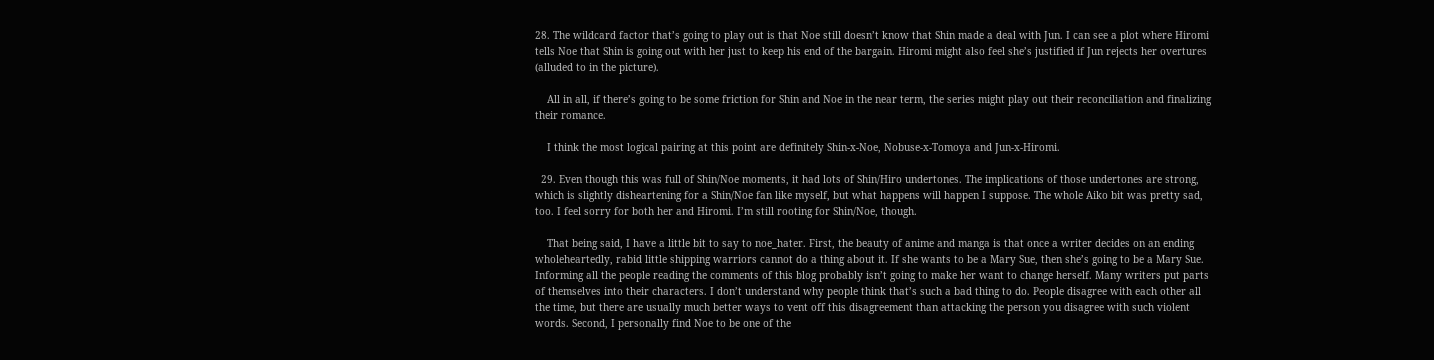28. The wildcard factor that’s going to play out is that Noe still doesn’t know that Shin made a deal with Jun. I can see a plot where Hiromi tells Noe that Shin is going out with her just to keep his end of the bargain. Hiromi might also feel she’s justified if Jun rejects her overtures (alluded to in the picture).

    All in all, if there’s going to be some friction for Shin and Noe in the near term, the series might play out their reconciliation and finalizing their romance.

    I think the most logical pairing at this point are definitely Shin-x-Noe, Nobuse-x-Tomoya and Jun-x-Hiromi.

  29. Even though this was full of Shin/Noe moments, it had lots of Shin/Hiro undertones. The implications of those undertones are strong, which is slightly disheartening for a Shin/Noe fan like myself, but what happens will happen I suppose. The whole Aiko bit was pretty sad, too. I feel sorry for both her and Hiromi. I’m still rooting for Shin/Noe, though.

    That being said, I have a little bit to say to noe_hater. First, the beauty of anime and manga is that once a writer decides on an ending wholeheartedly, rabid little shipping warriors cannot do a thing about it. If she wants to be a Mary Sue, then she’s going to be a Mary Sue. Informing all the people reading the comments of this blog probably isn’t going to make her want to change herself. Many writers put parts of themselves into their characters. I don’t understand why people think that’s such a bad thing to do. People disagree with each other all the time, but there are usually much better ways to vent off this disagreement than attacking the person you disagree with such violent words. Second, I personally find Noe to be one of the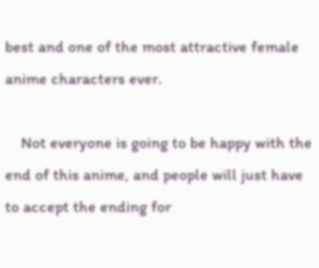best and one of the most attractive female anime characters ever.

    Not everyone is going to be happy with the end of this anime, and people will just have to accept the ending for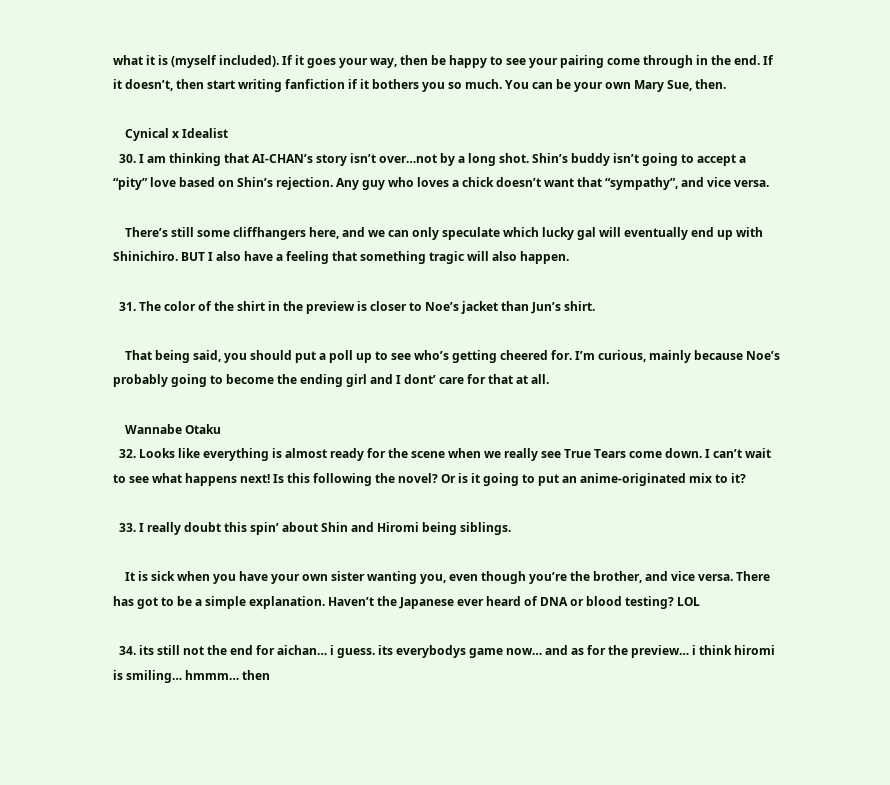what it is (myself included). If it goes your way, then be happy to see your pairing come through in the end. If it doesn’t, then start writing fanfiction if it bothers you so much. You can be your own Mary Sue, then.

    Cynical x Idealist
  30. I am thinking that AI-CHAN’s story isn’t over…not by a long shot. Shin’s buddy isn’t going to accept a “pity” love based on Shin’s rejection. Any guy who loves a chick doesn’t want that “sympathy”, and vice versa.

    There’s still some cliffhangers here, and we can only speculate which lucky gal will eventually end up with Shinichiro. BUT I also have a feeling that something tragic will also happen.

  31. The color of the shirt in the preview is closer to Noe’s jacket than Jun’s shirt.

    That being said, you should put a poll up to see who’s getting cheered for. I’m curious, mainly because Noe’s probably going to become the ending girl and I dont’ care for that at all.

    Wannabe Otaku
  32. Looks like everything is almost ready for the scene when we really see True Tears come down. I can’t wait to see what happens next! Is this following the novel? Or is it going to put an anime-originated mix to it?

  33. I really doubt this spin’ about Shin and Hiromi being siblings.

    It is sick when you have your own sister wanting you, even though you’re the brother, and vice versa. There has got to be a simple explanation. Haven’t the Japanese ever heard of DNA or blood testing? LOL

  34. its still not the end for aichan… i guess. its everybodys game now… and as for the preview… i think hiromi is smiling… hmmm… then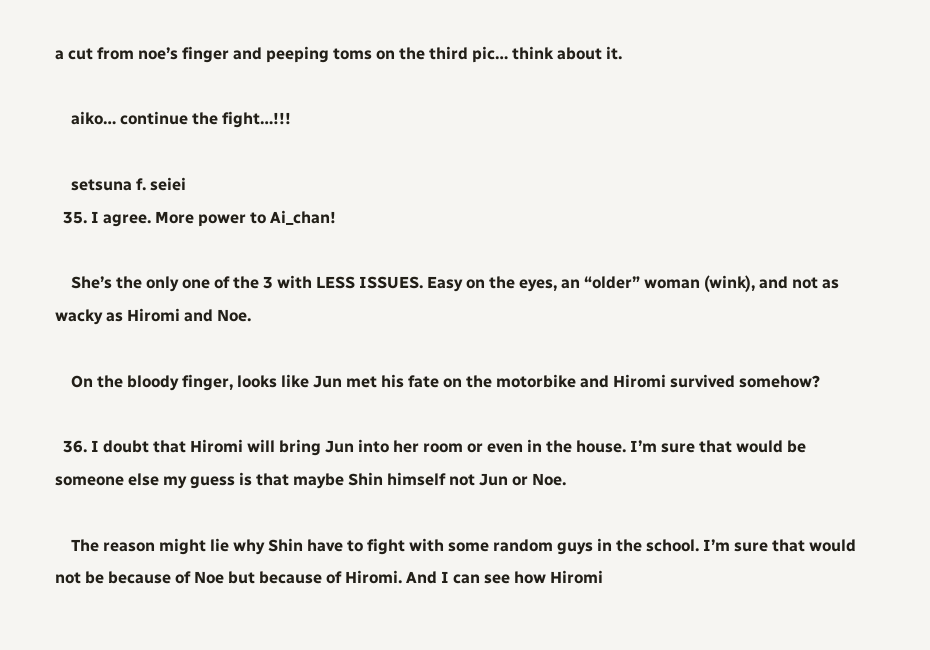a cut from noe’s finger and peeping toms on the third pic… think about it.

    aiko… continue the fight…!!!

    setsuna f. seiei
  35. I agree. More power to Ai_chan!

    She’s the only one of the 3 with LESS ISSUES. Easy on the eyes, an “older” woman (wink), and not as wacky as Hiromi and Noe.

    On the bloody finger, looks like Jun met his fate on the motorbike and Hiromi survived somehow?

  36. I doubt that Hiromi will bring Jun into her room or even in the house. I’m sure that would be someone else my guess is that maybe Shin himself not Jun or Noe.

    The reason might lie why Shin have to fight with some random guys in the school. I’m sure that would not be because of Noe but because of Hiromi. And I can see how Hiromi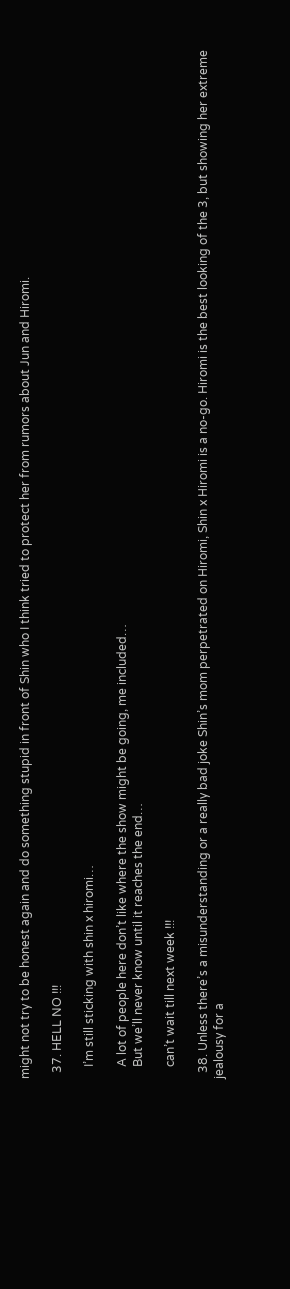might not try to be honest again and do something stupid in front of Shin who I think tried to protect her from rumors about Jun and Hiromi.

  37. HELL NO !!!

    I’m still sticking with shin x hiromi…

    A lot of people here don’t like where the show might be going, me included…
    But we’ll never know until it reaches the end…

    can’t wait till next week !!!

  38. Unless there’s a misunderstanding or a really bad joke Shin’s mom perpetrated on Hiromi, Shin x Hiromi is a no-go. Hiromi is the best looking of the 3, but showing her extreme jealousy for a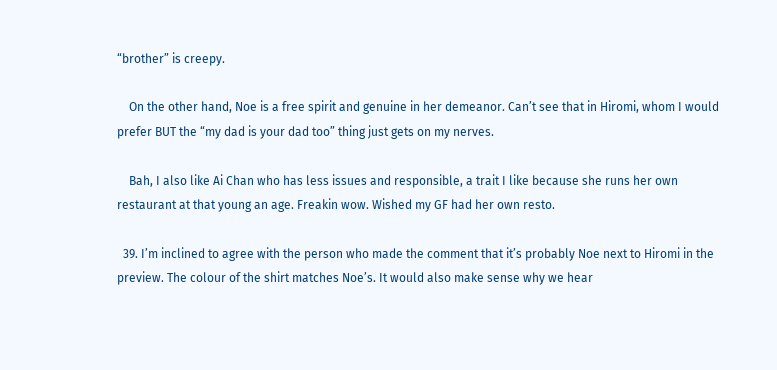“brother” is creepy.

    On the other hand, Noe is a free spirit and genuine in her demeanor. Can’t see that in Hiromi, whom I would prefer BUT the “my dad is your dad too” thing just gets on my nerves.

    Bah, I also like Ai Chan who has less issues and responsible, a trait I like because she runs her own restaurant at that young an age. Freakin wow. Wished my GF had her own resto.

  39. I’m inclined to agree with the person who made the comment that it’s probably Noe next to Hiromi in the preview. The colour of the shirt matches Noe’s. It would also make sense why we hear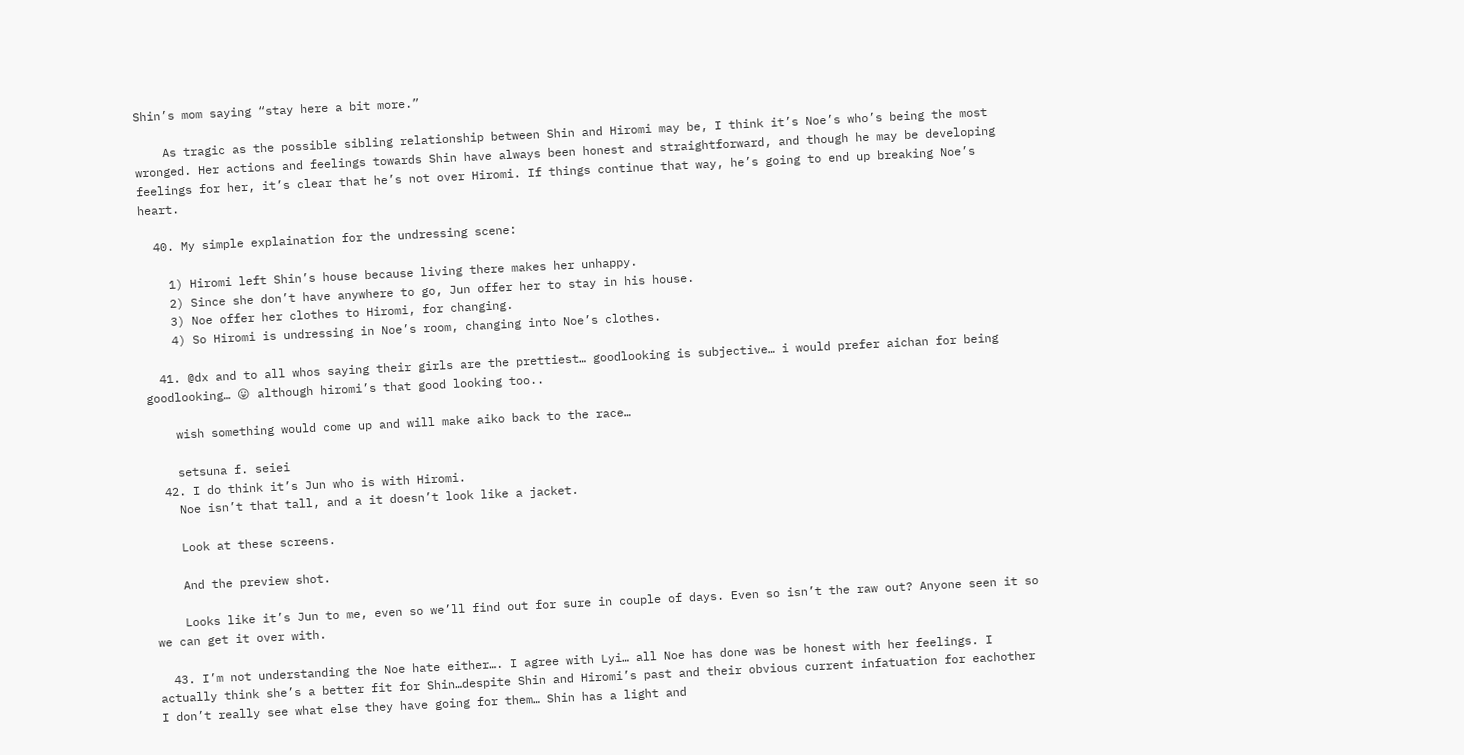Shin’s mom saying “stay here a bit more.”

    As tragic as the possible sibling relationship between Shin and Hiromi may be, I think it’s Noe’s who’s being the most wronged. Her actions and feelings towards Shin have always been honest and straightforward, and though he may be developing feelings for her, it’s clear that he’s not over Hiromi. If things continue that way, he’s going to end up breaking Noe’s heart.

  40. My simple explaination for the undressing scene:

    1) Hiromi left Shin’s house because living there makes her unhappy.
    2) Since she don’t have anywhere to go, Jun offer her to stay in his house.
    3) Noe offer her clothes to Hiromi, for changing.
    4) So Hiromi is undressing in Noe’s room, changing into Noe’s clothes.

  41. @dx and to all whos saying their girls are the prettiest… goodlooking is subjective… i would prefer aichan for being goodlooking… 😛 although hiromi’s that good looking too..

    wish something would come up and will make aiko back to the race…

    setsuna f. seiei
  42. I do think it’s Jun who is with Hiromi.
    Noe isn’t that tall, and a it doesn’t look like a jacket.

    Look at these screens.

    And the preview shot.

    Looks like it’s Jun to me, even so we’ll find out for sure in couple of days. Even so isn’t the raw out? Anyone seen it so we can get it over with.

  43. I’m not understanding the Noe hate either…. I agree with Lyi… all Noe has done was be honest with her feelings. I actually think she’s a better fit for Shin…despite Shin and Hiromi’s past and their obvious current infatuation for eachother I don’t really see what else they have going for them… Shin has a light and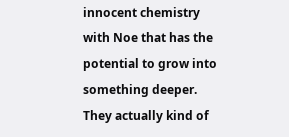innocent chemistry with Noe that has the potential to grow into something deeper. They actually kind of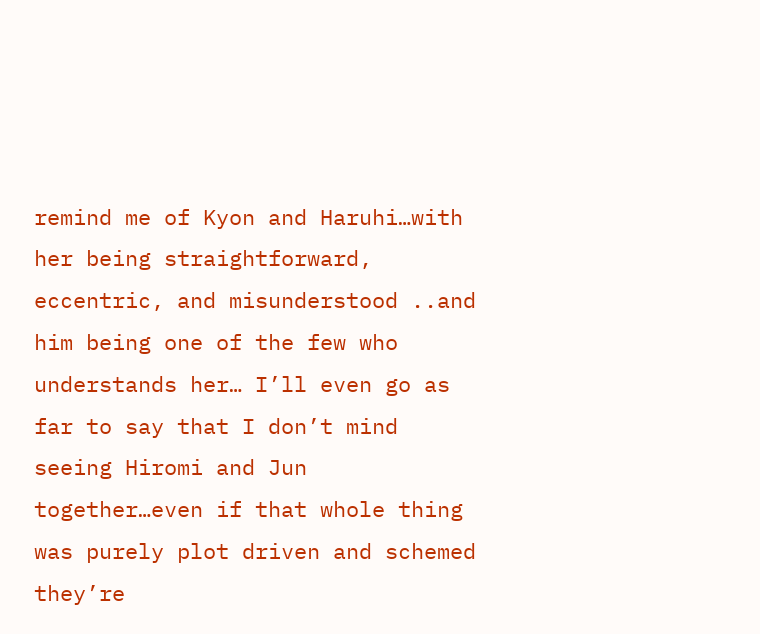remind me of Kyon and Haruhi…with her being straightforward, eccentric, and misunderstood ..and him being one of the few who understands her… I’ll even go as far to say that I don’t mind seeing Hiromi and Jun together…even if that whole thing was purely plot driven and schemed they’re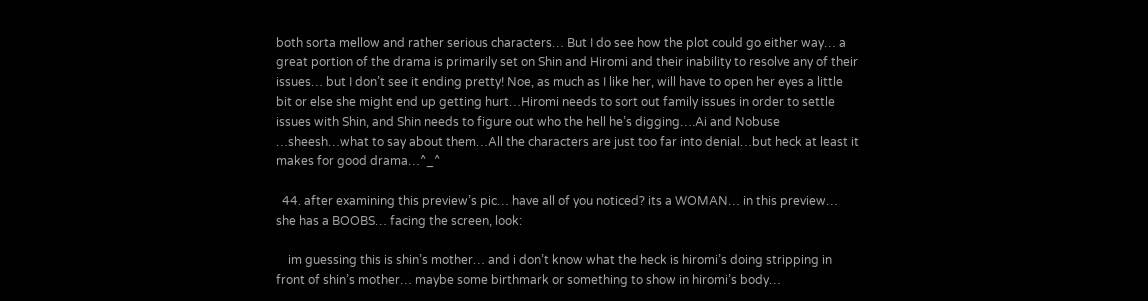both sorta mellow and rather serious characters… But I do see how the plot could go either way… a great portion of the drama is primarily set on Shin and Hiromi and their inability to resolve any of their issues… but I don’t see it ending pretty! Noe, as much as I like her, will have to open her eyes a little bit or else she might end up getting hurt…Hiromi needs to sort out family issues in order to settle issues with Shin, and Shin needs to figure out who the hell he’s digging….Ai and Nobuse …sheesh…what to say about them…All the characters are just too far into denial…but heck at least it makes for good drama…^_^

  44. after examining this preview’s pic… have all of you noticed? its a WOMAN… in this preview… she has a BOOBS… facing the screen, look:

    im guessing this is shin’s mother… and i don’t know what the heck is hiromi’s doing stripping in front of shin’s mother… maybe some birthmark or something to show in hiromi’s body…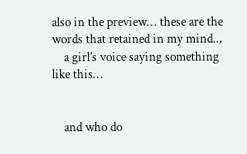also in the preview… these are the words that retained in my mind..,
    a girl’s voice saying something like this…


    and who do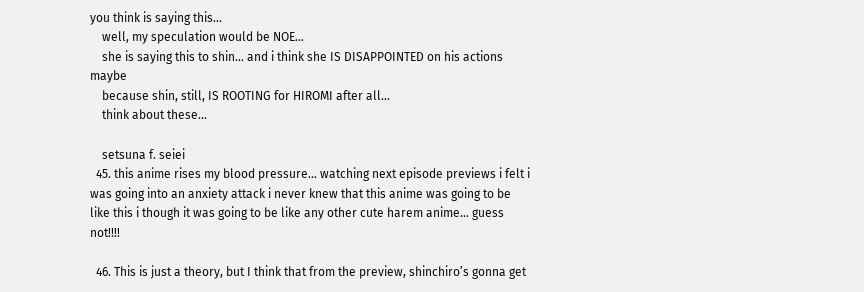you think is saying this…
    well, my speculation would be NOE…
    she is saying this to shin… and i think she IS DISAPPOINTED on his actions maybe
    because shin, still, IS ROOTING for HIROMI after all…
    think about these…

    setsuna f. seiei
  45. this anime rises my blood pressure… watching next episode previews i felt i was going into an anxiety attack i never knew that this anime was going to be like this i though it was going to be like any other cute harem anime… guess not!!!!

  46. This is just a theory, but I think that from the preview, shinchiro’s gonna get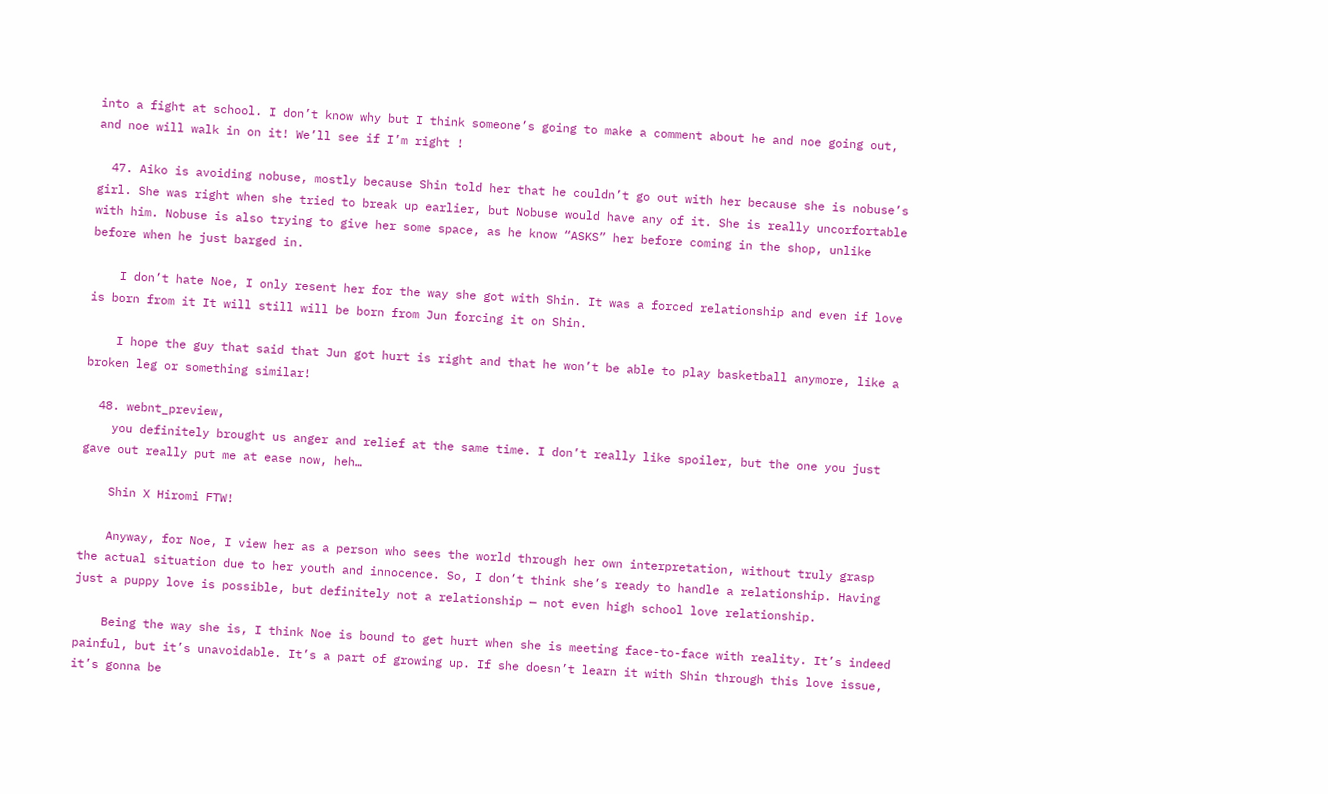into a fight at school. I don’t know why but I think someone’s going to make a comment about he and noe going out, and noe will walk in on it! We’ll see if I’m right !

  47. Aiko is avoiding nobuse, mostly because Shin told her that he couldn’t go out with her because she is nobuse’s girl. She was right when she tried to break up earlier, but Nobuse would have any of it. She is really uncorfortable with him. Nobuse is also trying to give her some space, as he know “ASKS” her before coming in the shop, unlike before when he just barged in.

    I don’t hate Noe, I only resent her for the way she got with Shin. It was a forced relationship and even if love is born from it It will still will be born from Jun forcing it on Shin.

    I hope the guy that said that Jun got hurt is right and that he won’t be able to play basketball anymore, like a broken leg or something similar!

  48. webnt_preview,
    you definitely brought us anger and relief at the same time. I don’t really like spoiler, but the one you just gave out really put me at ease now, heh…

    Shin X Hiromi FTW!

    Anyway, for Noe, I view her as a person who sees the world through her own interpretation, without truly grasp the actual situation due to her youth and innocence. So, I don’t think she’s ready to handle a relationship. Having just a puppy love is possible, but definitely not a relationship — not even high school love relationship.

    Being the way she is, I think Noe is bound to get hurt when she is meeting face-to-face with reality. It’s indeed painful, but it’s unavoidable. It’s a part of growing up. If she doesn’t learn it with Shin through this love issue, it’s gonna be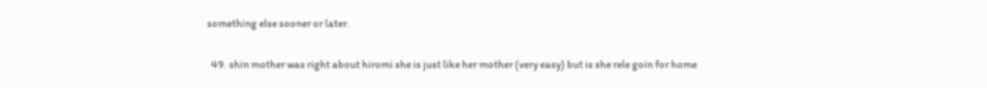something else sooner or later.

  49. shin mother was right about hiromi she is just like her mother (very easy) but is she rele goin for home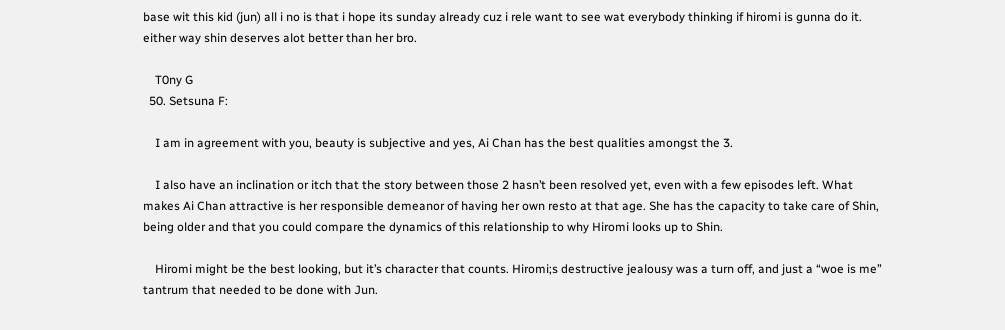base wit this kid (jun) all i no is that i hope its sunday already cuz i rele want to see wat everybody thinking if hiromi is gunna do it. either way shin deserves alot better than her bro.

    T0ny G
  50. Setsuna F:

    I am in agreement with you, beauty is subjective and yes, Ai Chan has the best qualities amongst the 3.

    I also have an inclination or itch that the story between those 2 hasn’t been resolved yet, even with a few episodes left. What makes Ai Chan attractive is her responsible demeanor of having her own resto at that age. She has the capacity to take care of Shin, being older and that you could compare the dynamics of this relationship to why Hiromi looks up to Shin.

    Hiromi might be the best looking, but it’s character that counts. Hiromi;s destructive jealousy was a turn off, and just a “woe is me” tantrum that needed to be done with Jun.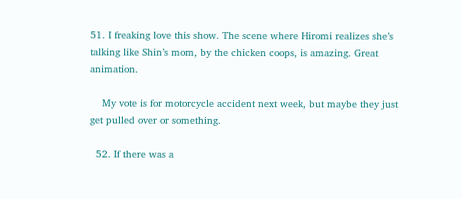51. I freaking love this show. The scene where Hiromi realizes she’s talking like Shin’s mom, by the chicken coops, is amazing. Great animation.

    My vote is for motorcycle accident next week, but maybe they just get pulled over or something.

  52. If there was a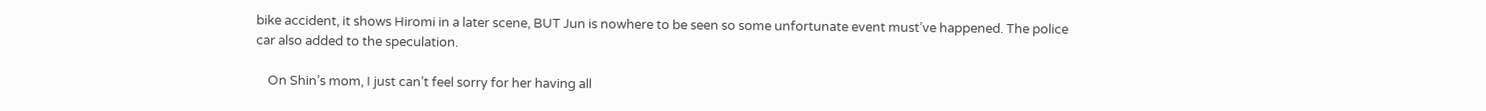bike accident, it shows Hiromi in a later scene, BUT Jun is nowhere to be seen so some unfortunate event must’ve happened. The police car also added to the speculation.

    On Shin’s mom, I just can’t feel sorry for her having all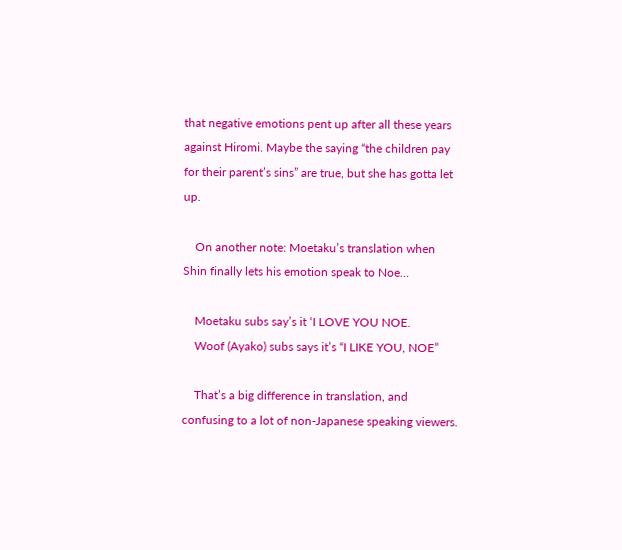that negative emotions pent up after all these years against Hiromi. Maybe the saying “the children pay for their parent’s sins” are true, but she has gotta let up.

    On another note: Moetaku’s translation when Shin finally lets his emotion speak to Noe…

    Moetaku subs say’s it ‘I LOVE YOU NOE.
    Woof (Ayako) subs says it’s “I LIKE YOU, NOE”

    That’s a big difference in translation, and confusing to a lot of non-Japanese speaking viewers.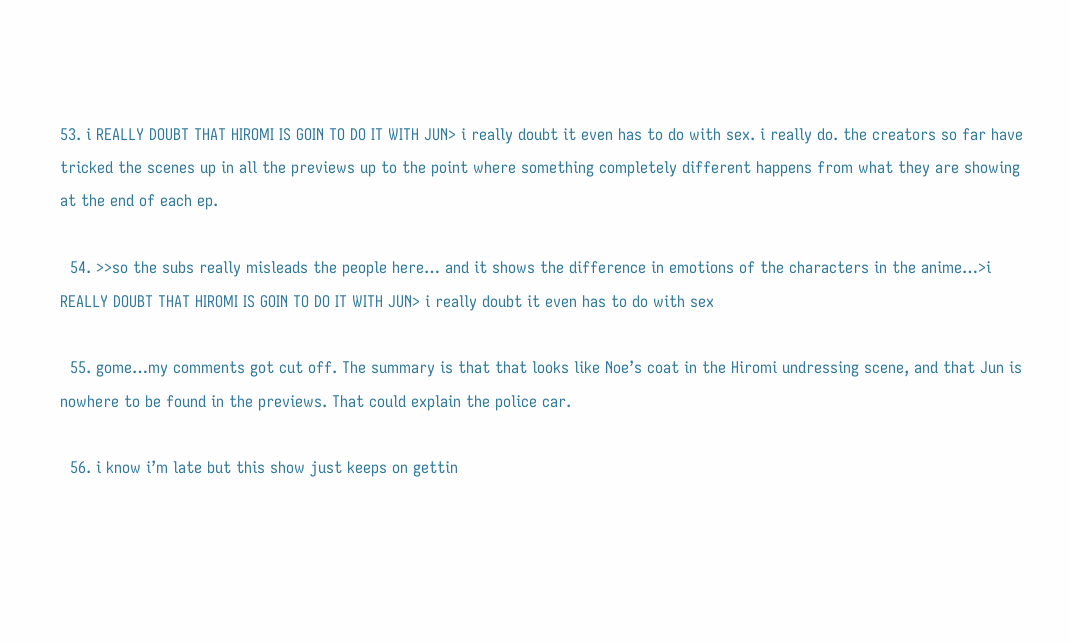53. i REALLY DOUBT THAT HIROMI IS GOIN TO DO IT WITH JUN> i really doubt it even has to do with sex. i really do. the creators so far have tricked the scenes up in all the previews up to the point where something completely different happens from what they are showing at the end of each ep.

  54. >>so the subs really misleads the people here… and it shows the difference in emotions of the characters in the anime…>i REALLY DOUBT THAT HIROMI IS GOIN TO DO IT WITH JUN> i really doubt it even has to do with sex

  55. gome…my comments got cut off. The summary is that that looks like Noe’s coat in the Hiromi undressing scene, and that Jun is nowhere to be found in the previews. That could explain the police car.

  56. i know i’m late but this show just keeps on gettin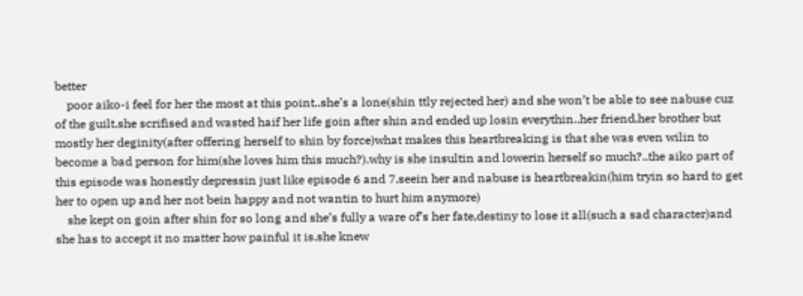better
    poor aiko-i feel for her the most at this point..she’s a lone(shin ttly rejected her) and she won’t be able to see nabuse cuz of the guilt.she scrifised and wasted haif her life goin after shin and ended up losin everythin..her friend,her brother but mostly her deginity(after offering herself to shin by force)what makes this heartbreaking is that she was even wilin to become a bad person for him(she loves him this much?).why is she insultin and lowerin herself so much?..the aiko part of this episode was honestly depressin just like episode 6 and 7.seein her and nabuse is heartbreakin(him tryin so hard to get her to open up and her not bein happy and not wantin to hurt him anymore)
    she kept on goin after shin for so long and she’s fully a ware of’s her fate,destiny to lose it all(such a sad character)and she has to accept it no matter how painful it is.she knew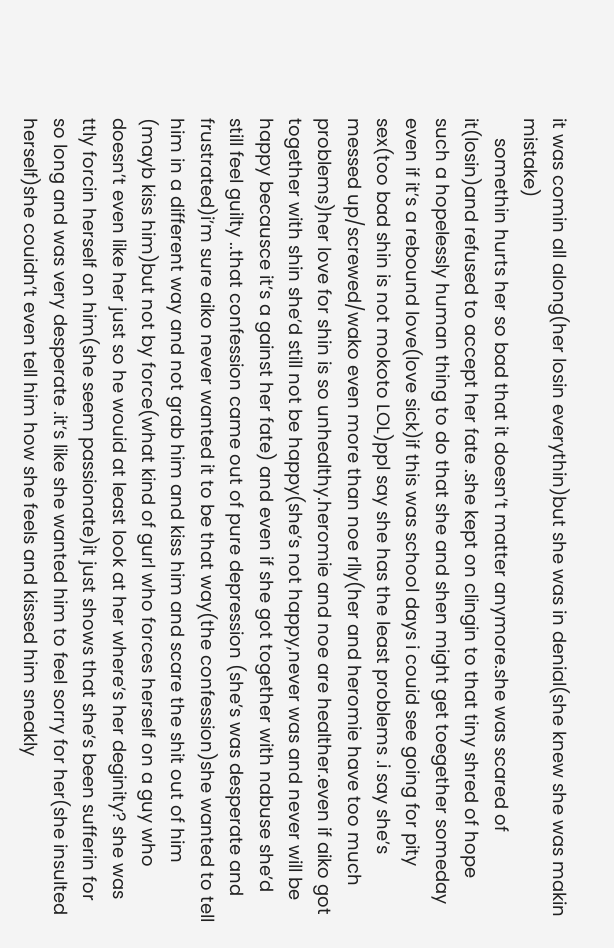it was comin all along(her losin everythin)but she was in denial(she knew she was makin mistake)
    somethin hurts her so bad that it doesn’t matter anymore.she was scared of it(losin)and refused to accept her fate .she kept on clingin to that tiny shred of hope such a hopelessly human thing to do that she and shen might get toegether someday even if it’s a rebound love(love sick)if this was school days i couid see going for pity sex(too bad shin is not mokoto LOL)ppl say she has the least problems .i say she’s messed up/screwed/wako even more than noe rlly(her and heromie have too much problems)her love for shin is so unhealthy.heromie and noe are healther.even if aiko got together with shin she’d still not be happy(she’s not happy,never was and never will be happy becausce it’s a gainst her fate) and even if she got together with nabuse she’d still feel guilty ..that confession came out of pure depression (she’s was desperate and frustrated)i’m sure aiko never wanted it to be that way(the confession)she wanted to tell him in a different way and not grab him and kiss him and scare the shit out of him (mayb kiss him)but not by force(what kind of gurl who forces herself on a guy who doesn’t even like her just so he wouid at least look at her where’s her deginity? she was ttly forcin herself on him(she seem passionate)it just shows that she’s been sufferin for so long and was very desperate .it’s like she wanted him to feel sorry for her(she insulted herself)she couidn’t even tell him how she feels and kissed him sneakly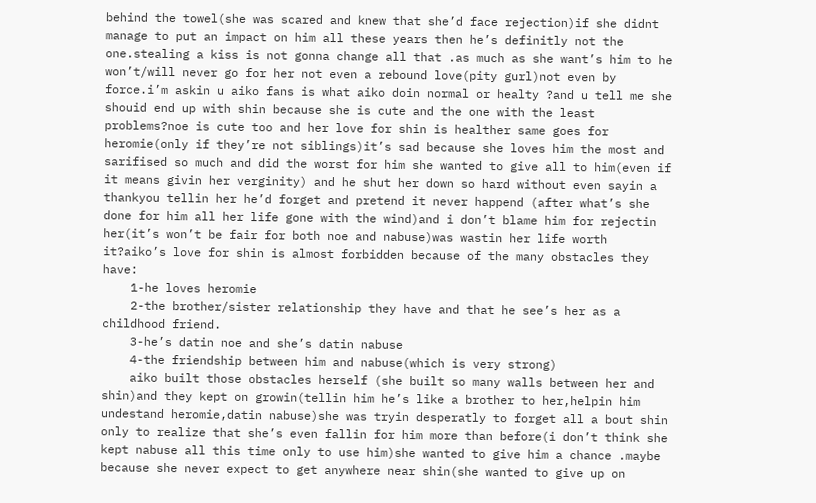behind the towel(she was scared and knew that she’d face rejection)if she didnt manage to put an impact on him all these years then he’s definitly not the one.stealing a kiss is not gonna change all that .as much as she want’s him to he won’t/will never go for her not even a rebound love(pity gurl)not even by force.i’m askin u aiko fans is what aiko doin normal or healty ?and u tell me she shouid end up with shin because she is cute and the one with the least problems?noe is cute too and her love for shin is healther same goes for heromie(only if they’re not siblings)it’s sad because she loves him the most and sarifised so much and did the worst for him she wanted to give all to him(even if it means givin her verginity) and he shut her down so hard without even sayin a thankyou tellin her he’d forget and pretend it never happend (after what’s she done for him all her life gone with the wind)and i don’t blame him for rejectin her(it’s won’t be fair for both noe and nabuse)was wastin her life worth it?aiko’s love for shin is almost forbidden because of the many obstacles they have:
    1-he loves heromie
    2-the brother/sister relationship they have and that he see’s her as a childhood friend.
    3-he’s datin noe and she’s datin nabuse
    4-the friendship between him and nabuse(which is very strong)
    aiko built those obstacles herself (she built so many walls between her and shin)and they kept on growin(tellin him he’s like a brother to her,helpin him undestand heromie,datin nabuse)she was tryin desperatly to forget all a bout shin only to realize that she’s even fallin for him more than before(i don’t think she kept nabuse all this time only to use him)she wanted to give him a chance .maybe because she never expect to get anywhere near shin(she wanted to give up on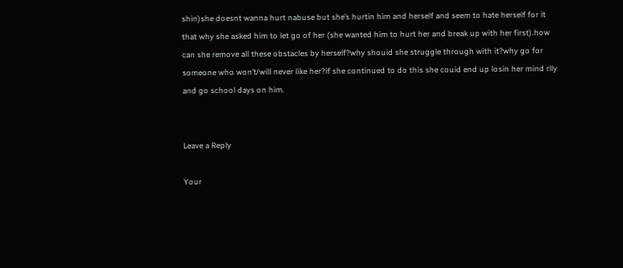shin)she doesnt wanna hurt nabuse but she’s hurtin him and herself and seem to hate herself for it that why she asked him to let go of her (she wanted him to hurt her and break up with her first).how can she remove all these obstacles by herself?why shouid she struggle through with it?why go for someone who won’t/will never like her?if she continued to do this she couid end up losin her mind rlly and go school days on him.


Leave a Reply

Your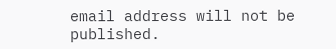email address will not be published.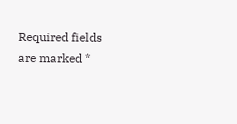Required fields are marked *